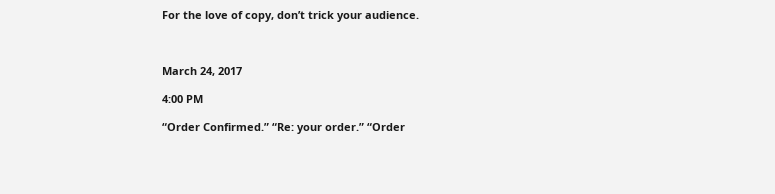For the love of copy, don’t trick your audience.



March 24, 2017

4:00 PM

“Order Confirmed.” “Re: your order.” “Order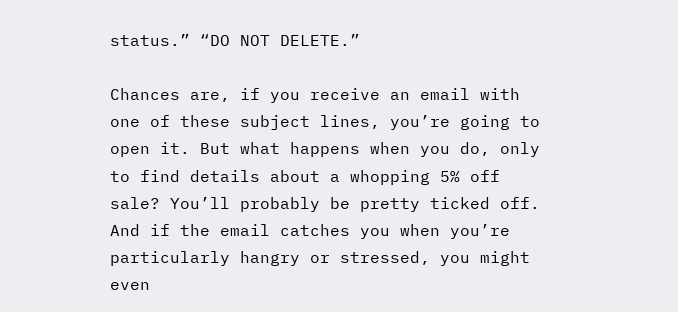status.” “DO NOT DELETE.”

Chances are, if you receive an email with one of these subject lines, you’re going to open it. But what happens when you do, only to find details about a whopping 5% off sale? You’ll probably be pretty ticked off. And if the email catches you when you’re particularly hangry or stressed, you might even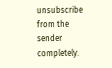unsubscribe from the sender completely.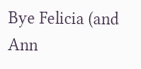Bye Felicia (and Ann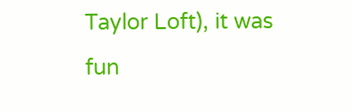Taylor Loft), it was fun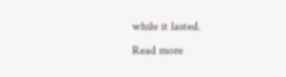while it lasted.
Read more